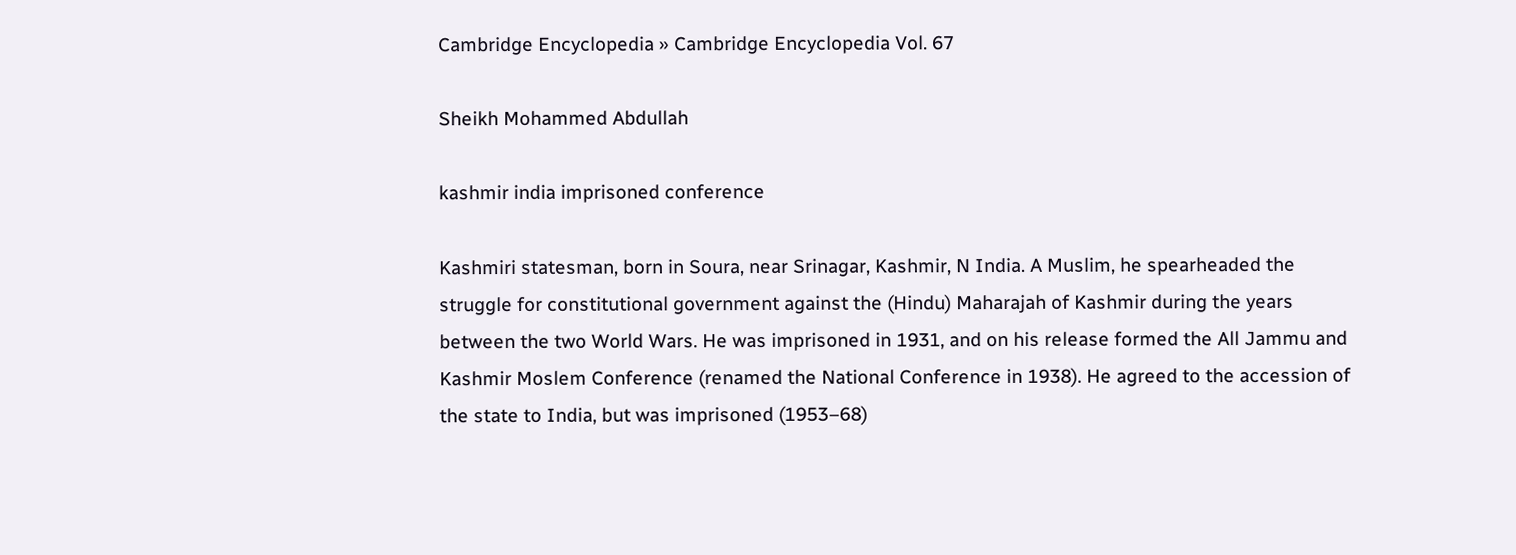Cambridge Encyclopedia » Cambridge Encyclopedia Vol. 67

Sheikh Mohammed Abdullah

kashmir india imprisoned conference

Kashmiri statesman, born in Soura, near Srinagar, Kashmir, N India. A Muslim, he spearheaded the struggle for constitutional government against the (Hindu) Maharajah of Kashmir during the years between the two World Wars. He was imprisoned in 1931, and on his release formed the All Jammu and Kashmir Moslem Conference (renamed the National Conference in 1938). He agreed to the accession of the state to India, but was imprisoned (1953–68)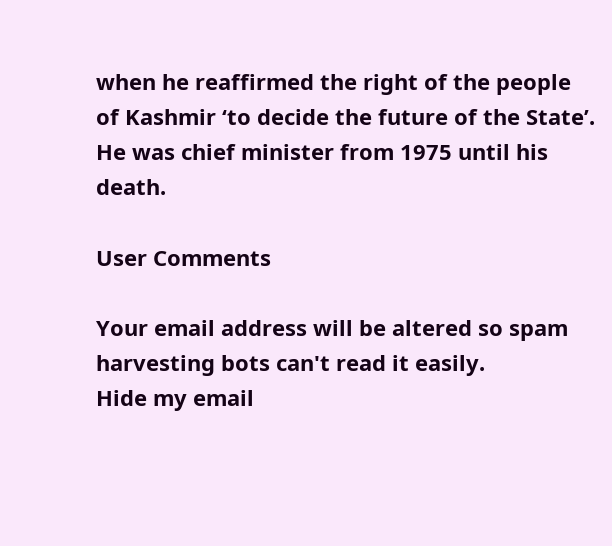when he reaffirmed the right of the people of Kashmir ‘to decide the future of the State’. He was chief minister from 1975 until his death.

User Comments

Your email address will be altered so spam harvesting bots can't read it easily.
Hide my email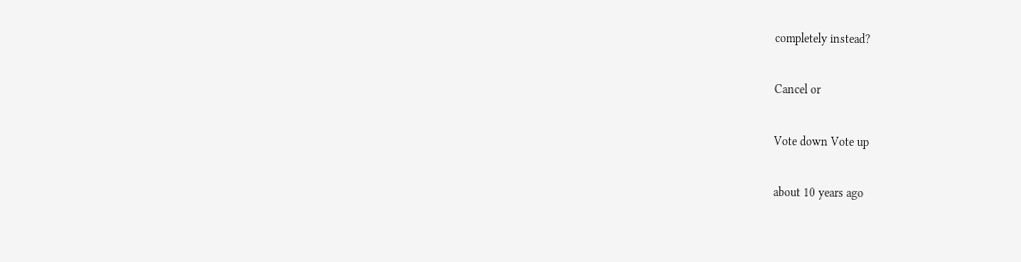completely instead?

Cancel or

Vote down Vote up

about 10 years ago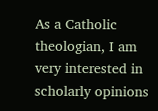As a Catholic theologian, I am very interested in scholarly opinions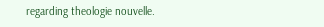regarding theologie nouvelle.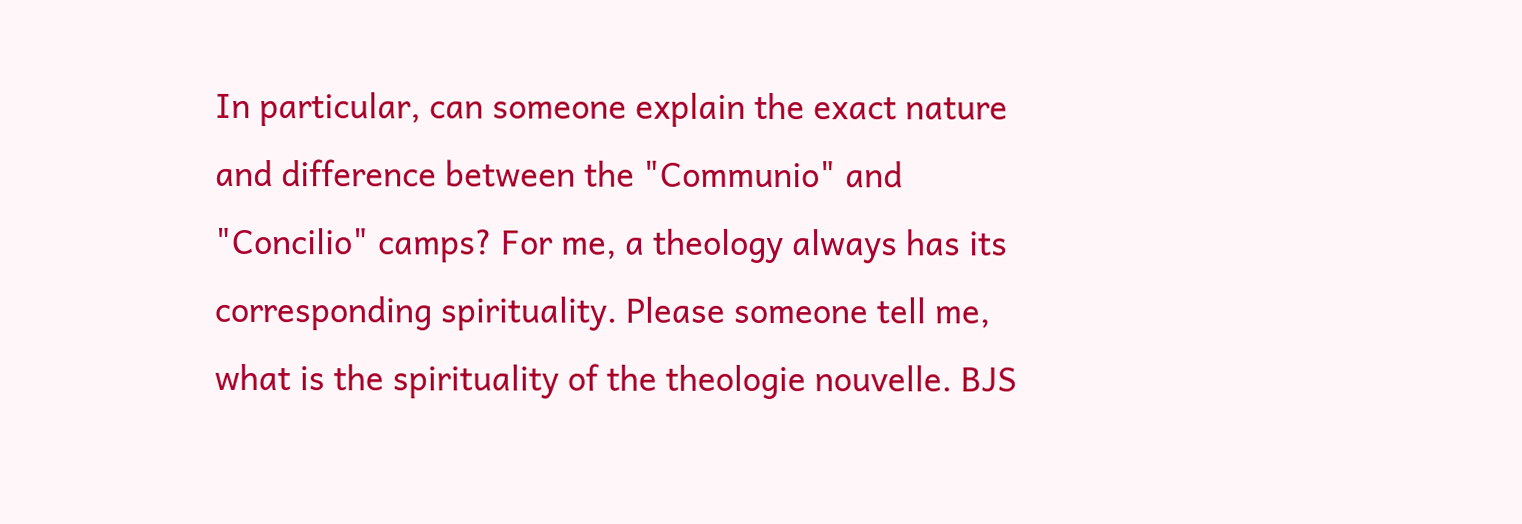In particular, can someone explain the exact nature and difference between the "Communio" and "Concilio" camps? For me, a theology always has its corresponding spirituality. Please someone tell me, what is the spirituality of the theologie nouvelle. BJS